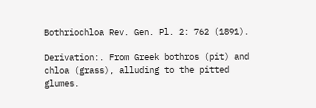Bothriochloa Rev. Gen. Pl. 2: 762 (1891).

Derivation:. From Greek bothros (pit) and chloa (grass), alluding to the pitted glumes.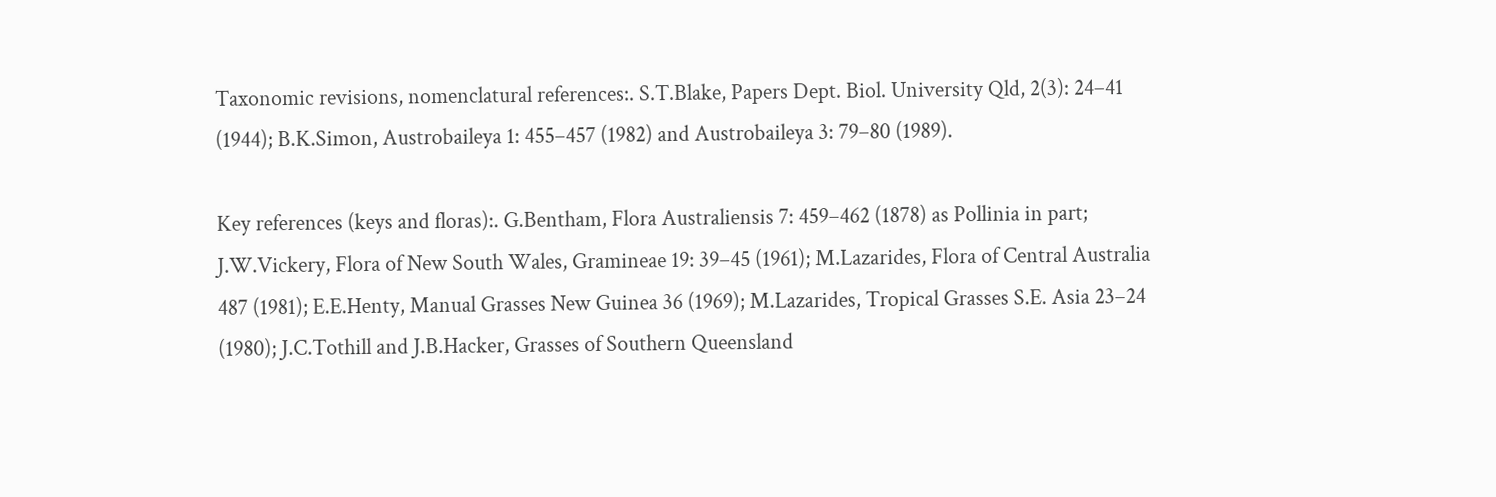Taxonomic revisions, nomenclatural references:. S.T.Blake, Papers Dept. Biol. University Qld, 2(3): 24–41 (1944); B.K.Simon, Austrobaileya 1: 455–457 (1982) and Austrobaileya 3: 79–80 (1989).

Key references (keys and floras):. G.Bentham, Flora Australiensis 7: 459–462 (1878) as Pollinia in part; J.W.Vickery, Flora of New South Wales, Gramineae 19: 39–45 (1961); M.Lazarides, Flora of Central Australia 487 (1981); E.E.Henty, Manual Grasses New Guinea 36 (1969); M.Lazarides, Tropical Grasses S.E. Asia 23–24 (1980); J.C.Tothill and J.B.Hacker, Grasses of Southern Queensland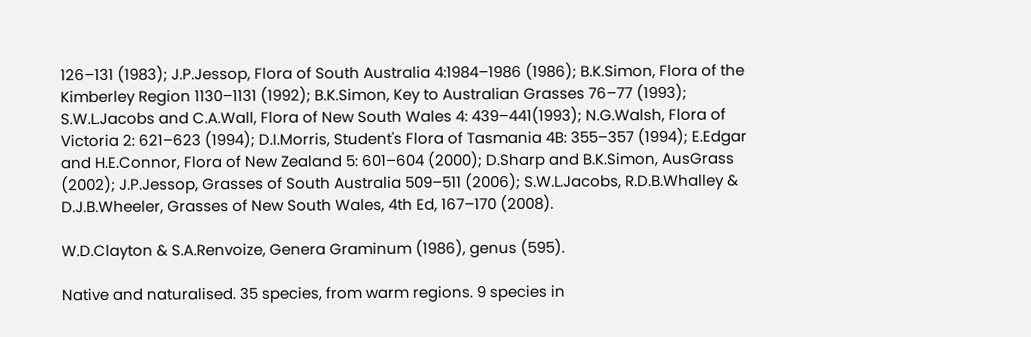126–131 (1983); J.P.Jessop, Flora of South Australia 4:1984–1986 (1986); B.K.Simon, Flora of the Kimberley Region 1130–1131 (1992); B.K.Simon, Key to Australian Grasses 76–77 (1993); S.W.L.Jacobs and C.A.Wall, Flora of New South Wales 4: 439–441(1993); N.G.Walsh, Flora of Victoria 2: 621–623 (1994); D.I.Morris, Student's Flora of Tasmania 4B: 355–357 (1994); E.Edgar and H.E.Connor, Flora of New Zealand 5: 601–604 (2000); D.Sharp and B.K.Simon, AusGrass (2002); J.P.Jessop, Grasses of South Australia 509–511 (2006); S.W.L.Jacobs, R.D.B.Whalley & D.J.B.Wheeler, Grasses of New South Wales, 4th Ed, 167–170 (2008).

W.D.Clayton & S.A.Renvoize, Genera Graminum (1986), genus (595).

Native and naturalised. 35 species, from warm regions. 9 species in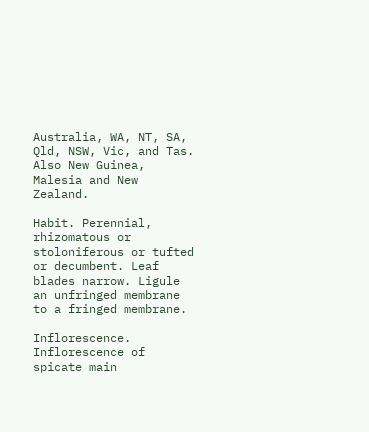Australia, WA, NT, SA, Qld, NSW, Vic, and Tas. Also New Guinea, Malesia and New Zealand.

Habit. Perennial, rhizomatous or stoloniferous or tufted or decumbent. Leaf blades narrow. Ligule an unfringed membrane to a fringed membrane.

Inflorescence. Inflorescence of spicate main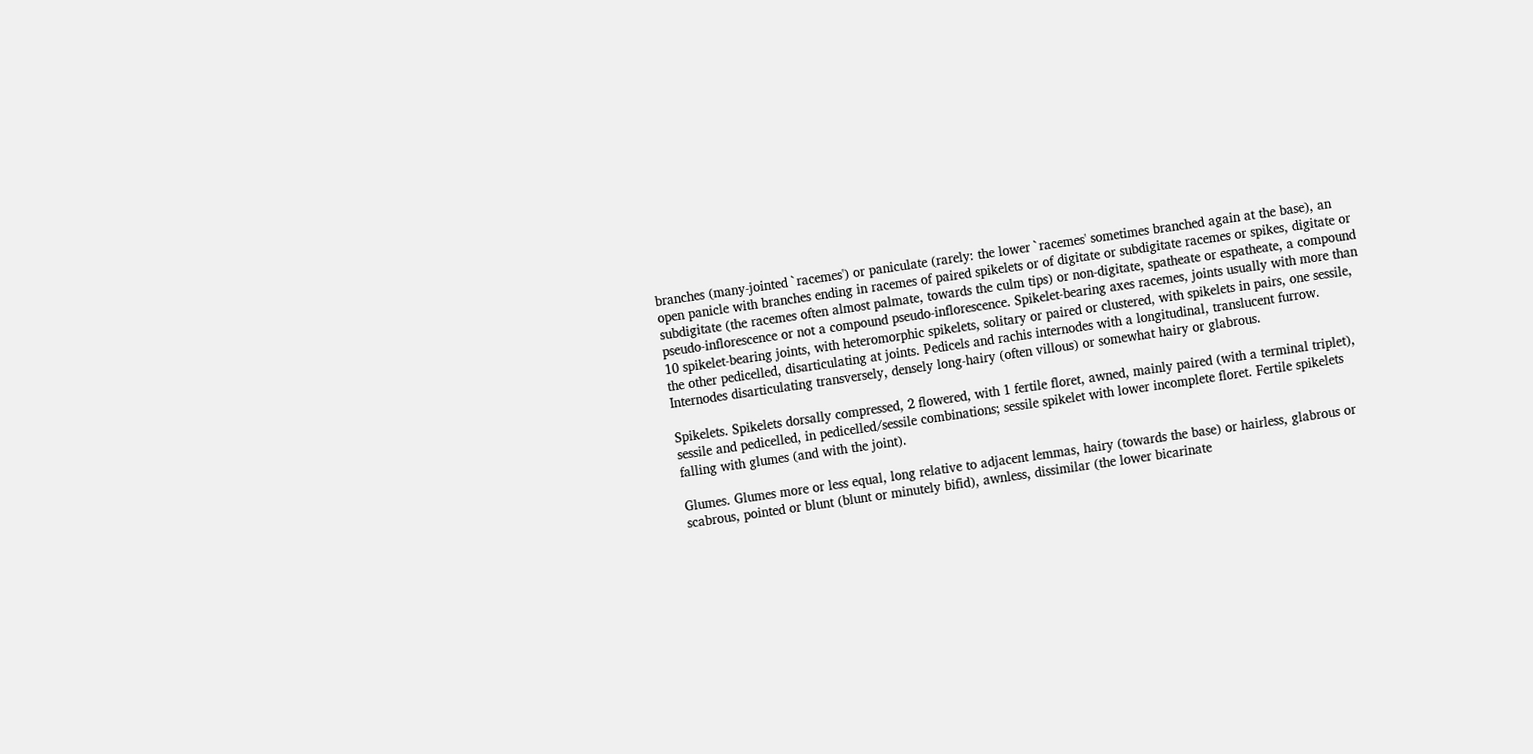branches (many-jointed `racemes') or paniculate (rarely: the lower `racemes' sometimes branched again at the base), an open panicle with branches ending in racemes of paired spikelets or of digitate or subdigitate racemes or spikes, digitate or subdigitate (the racemes often almost palmate, towards the culm tips) or non-digitate, spatheate or espatheate, a compound pseudo-inflorescence or not a compound pseudo-inflorescence. Spikelet-bearing axes racemes, joints usually with more than 10 spikelet-bearing joints, with heteromorphic spikelets, solitary or paired or clustered, with spikelets in pairs, one sessile, the other pedicelled, disarticulating at joints. Pedicels and rachis internodes with a longitudinal, translucent furrow. Internodes disarticulating transversely, densely long-hairy (often villous) or somewhat hairy or glabrous.

Spikelets. Spikelets dorsally compressed, 2 flowered, with 1 fertile floret, awned, mainly paired (with a terminal triplet), sessile and pedicelled, in pedicelled/sessile combinations; sessile spikelet with lower incomplete floret. Fertile spikelets falling with glumes (and with the joint).

Glumes. Glumes more or less equal, long relative to adjacent lemmas, hairy (towards the base) or hairless, glabrous or scabrous, pointed or blunt (blunt or minutely bifid), awnless, dissimilar (the lower bicarinate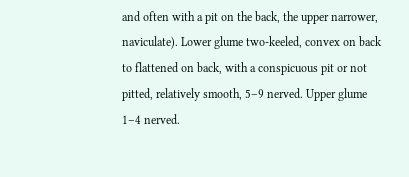and often with a pit on the back, the upper narrower, naviculate). Lower glume two-keeled, convex on back to flattened on back, with a conspicuous pit or not pitted, relatively smooth, 5–9 nerved. Upper glume 1–4 nerved.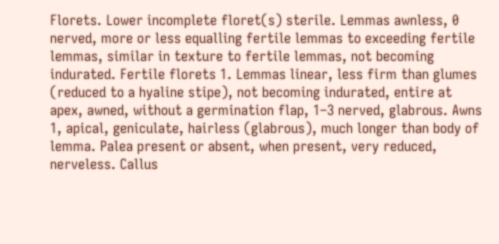Florets. Lower incomplete floret(s) sterile. Lemmas awnless, 0 nerved, more or less equalling fertile lemmas to exceeding fertile lemmas, similar in texture to fertile lemmas, not becoming indurated. Fertile florets 1. Lemmas linear, less firm than glumes (reduced to a hyaline stipe), not becoming indurated, entire at apex, awned, without a germination flap, 1–3 nerved, glabrous. Awns 1, apical, geniculate, hairless (glabrous), much longer than body of lemma. Palea present or absent, when present, very reduced, nerveless. Callus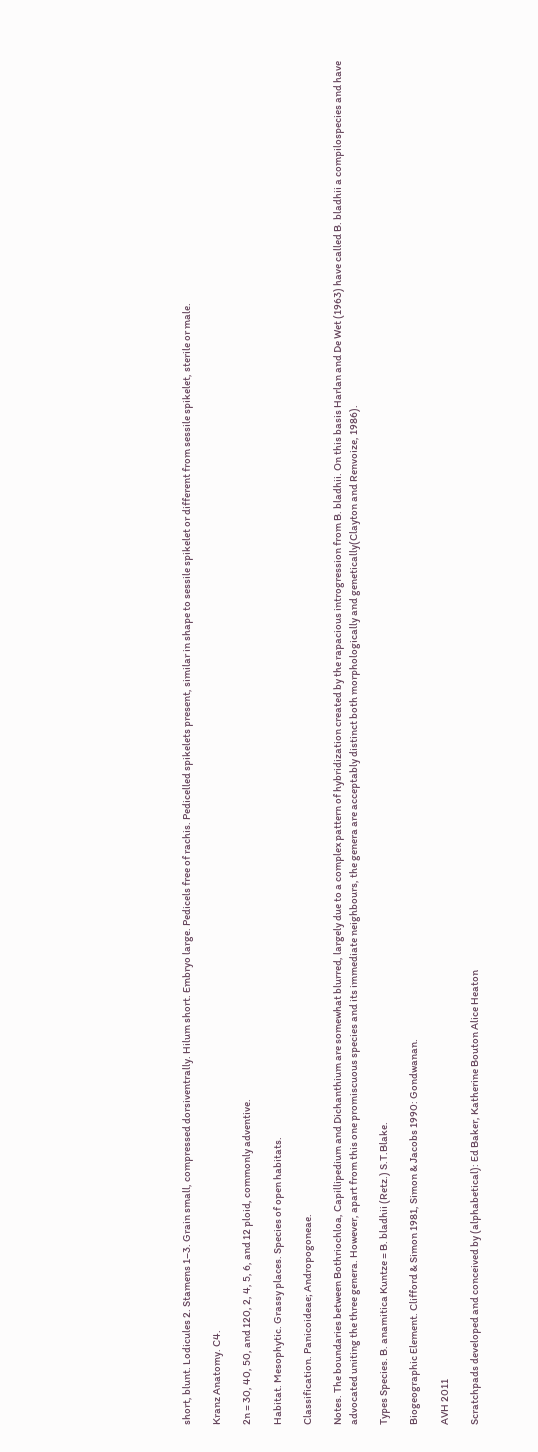short, blunt. Lodicules 2. Stamens 1–3. Grain small, compressed dorsiventrally. Hilum short. Embryo large. Pedicels free of rachis. Pedicelled spikelets present, similar in shape to sessile spikelet or different from sessile spikelet, sterile or male.

Kranz Anatomy. C4.

2n = 30, 40, 50, and 120, 2, 4, 5, 6, and 12 ploid, commonly adventive.

Habitat. Mesophytic. Grassy places. Species of open habitats.

Classification. Panicoideae; Andropogoneae.

Notes. The boundaries between Bothriochloa, Capillipedium and Dichanthium are somewhat blurred, largely due to a complex pattern of hybridization created by the rapacious introgression from B. bladhii. On this basis Harlan and De Wet (1963) have called B. bladhii a compilospecies and have advocated uniting the three genera. However, apart from this one promiscuous species and its immediate neighbours, the genera are acceptably distinct both morphologically and genetically(Clayton and Renvoize, 1986).

Types Species. B. anamitica Kuntze = B. bladhii (Retz.) S.T.Blake.

Biogeographic Element. Clifford & Simon 1981, Simon & Jacobs 1990: Gondwanan.

AVH 2011

Scratchpads developed and conceived by (alphabetical): Ed Baker, Katherine Bouton Alice Heaton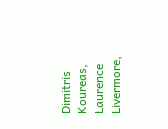Dimitris Koureas, Laurence Livermore,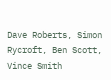Dave Roberts, Simon Rycroft, Ben Scott, Vince Smith